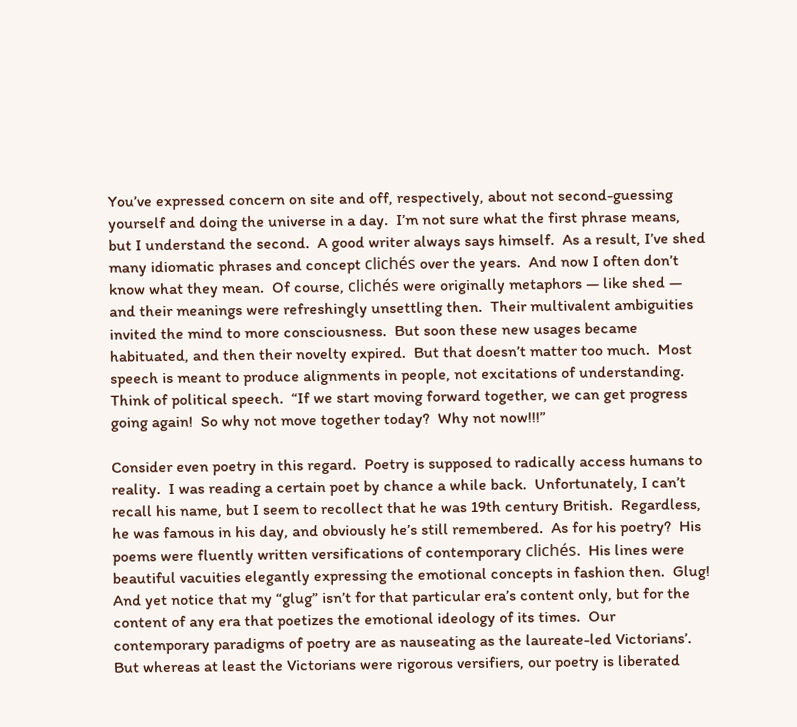You’ve expressed concern on site and off, respectively, about not second-guessing yourself and doing the universe in a day.  I’m not sure what the first phrase means, but I understand the second.  A good writer always says himself.  As a result, I’ve shed many idiomatic phrases and concept clichés over the years.  And now I often don’t know what they mean.  Of course, clichés were originally metaphors — like shed — and their meanings were refreshingly unsettling then.  Their multivalent ambiguities invited the mind to more consciousness.  But soon these new usages became habituated, and then their novelty expired.  But that doesn’t matter too much.  Most speech is meant to produce alignments in people, not excitations of understanding.  Think of political speech.  “If we start moving forward together, we can get progress going again!  So why not move together today?  Why not now!!!”

Consider even poetry in this regard.  Poetry is supposed to radically access humans to reality.  I was reading a certain poet by chance a while back.  Unfortunately, I can’t recall his name, but I seem to recollect that he was 19th century British.  Regardless, he was famous in his day, and obviously he’s still remembered.  As for his poetry?  His poems were fluently written versifications of contemporary clichés.  His lines were beautiful vacuities elegantly expressing the emotional concepts in fashion then.  Glug!  And yet notice that my “glug” isn’t for that particular era’s content only, but for the content of any era that poetizes the emotional ideology of its times.  Our contemporary paradigms of poetry are as nauseating as the laureate-led Victorians’.  But whereas at least the Victorians were rigorous versifiers, our poetry is liberated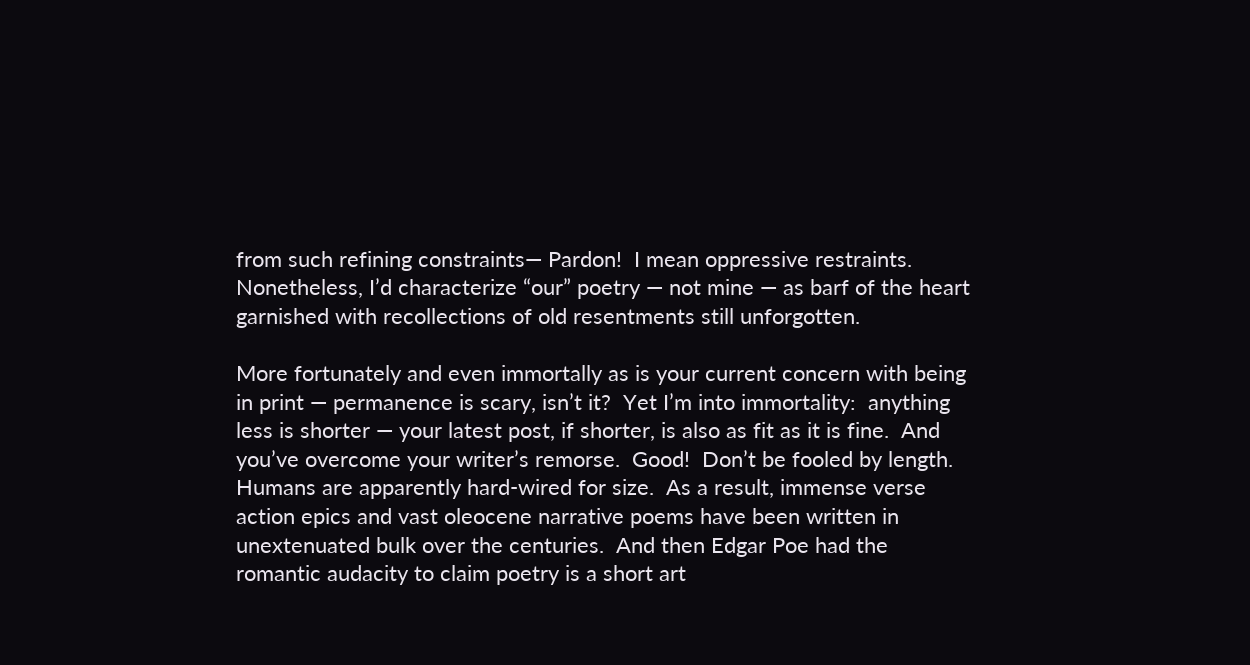from such refining constraints— Pardon!  I mean oppressive restraints.  Nonetheless, I’d characterize “our” poetry — not mine — as barf of the heart garnished with recollections of old resentments still unforgotten.

More fortunately and even immortally as is your current concern with being in print — permanence is scary, isn’t it?  Yet I’m into immortality:  anything less is shorter — your latest post, if shorter, is also as fit as it is fine.  And you’ve overcome your writer’s remorse.  Good!  Don’t be fooled by length.  Humans are apparently hard-wired for size.  As a result, immense verse action epics and vast oleocene narrative poems have been written in unextenuated bulk over the centuries.  And then Edgar Poe had the romantic audacity to claim poetry is a short art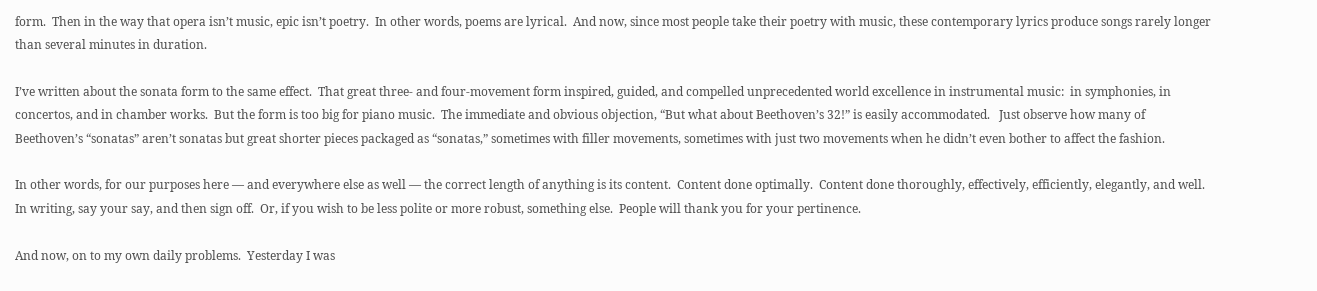form.  Then in the way that opera isn’t music, epic isn’t poetry.  In other words, poems are lyrical.  And now, since most people take their poetry with music, these contemporary lyrics produce songs rarely longer than several minutes in duration.

I’ve written about the sonata form to the same effect.  That great three- and four-movement form inspired, guided, and compelled unprecedented world excellence in instrumental music:  in symphonies, in concertos, and in chamber works.  But the form is too big for piano music.  The immediate and obvious objection, “But what about Beethoven’s 32!” is easily accommodated.   Just observe how many of Beethoven’s “sonatas” aren’t sonatas but great shorter pieces packaged as “sonatas,” sometimes with filler movements, sometimes with just two movements when he didn’t even bother to affect the fashion.

In other words, for our purposes here — and everywhere else as well — the correct length of anything is its content.  Content done optimally.  Content done thoroughly, effectively, efficiently, elegantly, and well.  In writing, say your say, and then sign off.  Or, if you wish to be less polite or more robust, something else.  People will thank you for your pertinence.

And now, on to my own daily problems.  Yesterday I was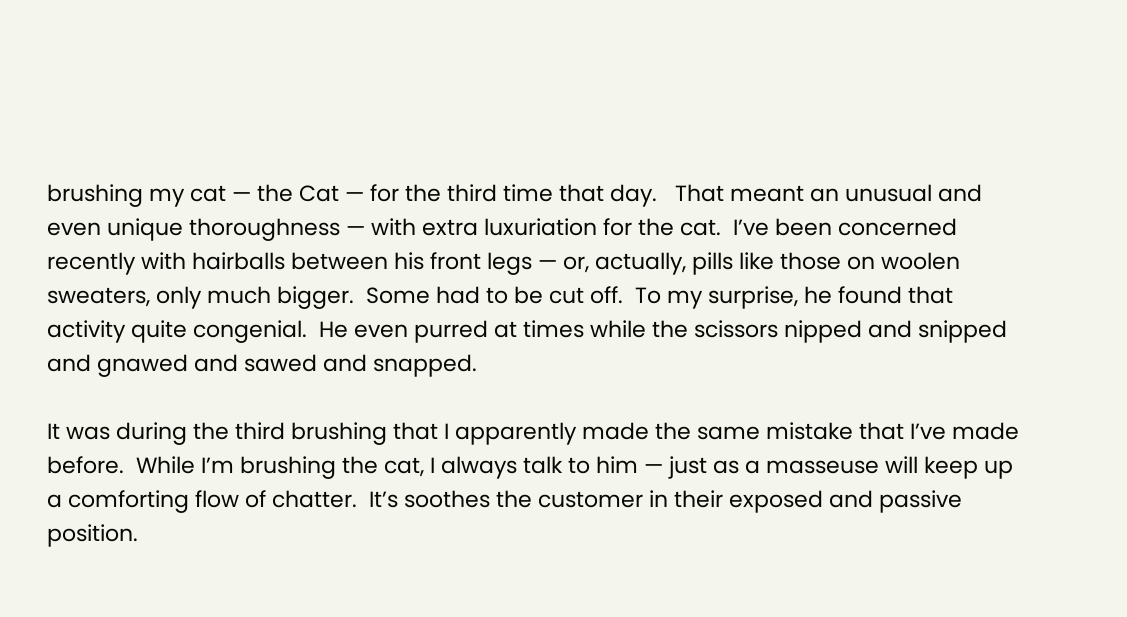brushing my cat — the Cat — for the third time that day.   That meant an unusual and even unique thoroughness — with extra luxuriation for the cat.  I’ve been concerned recently with hairballs between his front legs — or, actually, pills like those on woolen sweaters, only much bigger.  Some had to be cut off.  To my surprise, he found that activity quite congenial.  He even purred at times while the scissors nipped and snipped and gnawed and sawed and snapped.

It was during the third brushing that I apparently made the same mistake that I’ve made before.  While I’m brushing the cat, I always talk to him — just as a masseuse will keep up a comforting flow of chatter.  It’s soothes the customer in their exposed and passive position.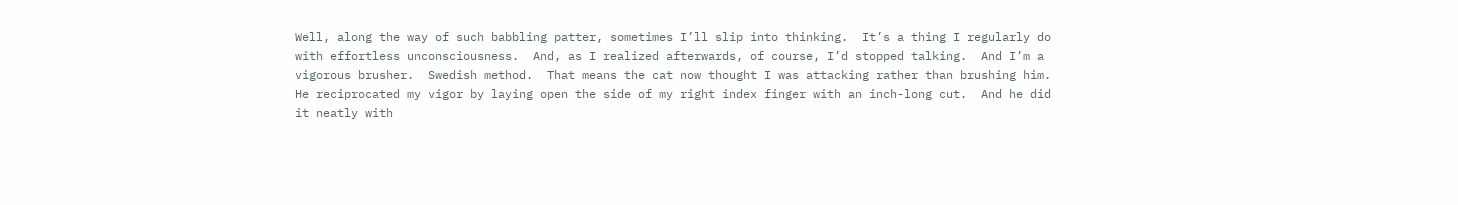Well, along the way of such babbling patter, sometimes I’ll slip into thinking.  It’s a thing I regularly do with effortless unconsciousness.  And, as I realized afterwards, of course, I’d stopped talking.  And I’m a vigorous brusher.  Swedish method.  That means the cat now thought I was attacking rather than brushing him.  He reciprocated my vigor by laying open the side of my right index finger with an inch-long cut.  And he did it neatly with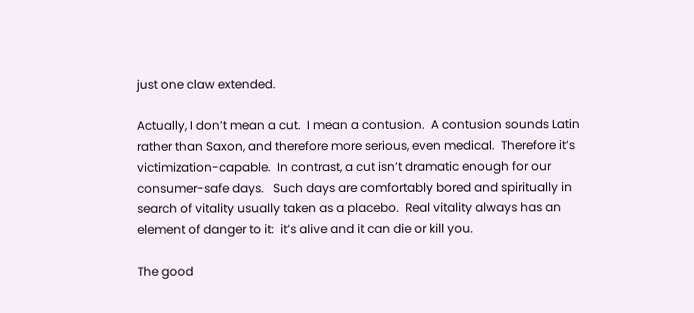just one claw extended.

Actually, I don’t mean a cut.  I mean a contusion.  A contusion sounds Latin rather than Saxon, and therefore more serious, even medical.  Therefore it’s victimization-capable.  In contrast, a cut isn’t dramatic enough for our consumer-safe days.   Such days are comfortably bored and spiritually in search of vitality usually taken as a placebo.  Real vitality always has an element of danger to it:  it’s alive and it can die or kill you.

The good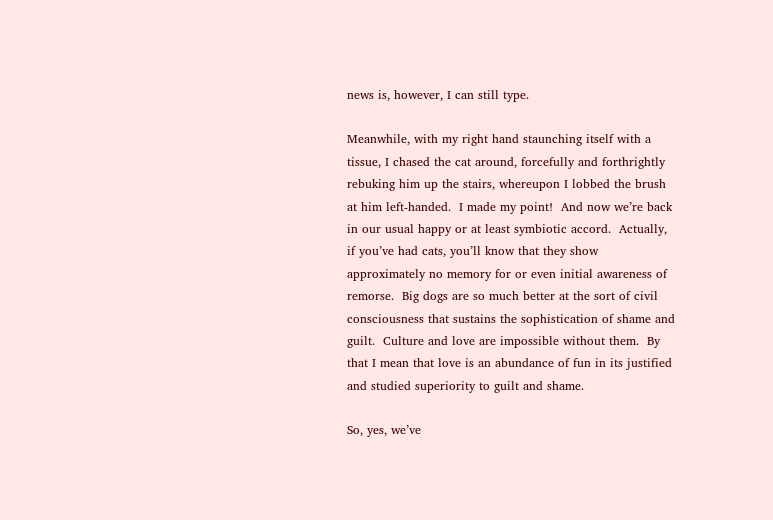news is, however, I can still type.

Meanwhile, with my right hand staunching itself with a tissue, I chased the cat around, forcefully and forthrightly rebuking him up the stairs, whereupon I lobbed the brush at him left-handed.  I made my point!  And now we’re back in our usual happy or at least symbiotic accord.  Actually, if you’ve had cats, you’ll know that they show approximately no memory for or even initial awareness of remorse.  Big dogs are so much better at the sort of civil consciousness that sustains the sophistication of shame and guilt.  Culture and love are impossible without them.  By that I mean that love is an abundance of fun in its justified and studied superiority to guilt and shame.

So, yes, we’ve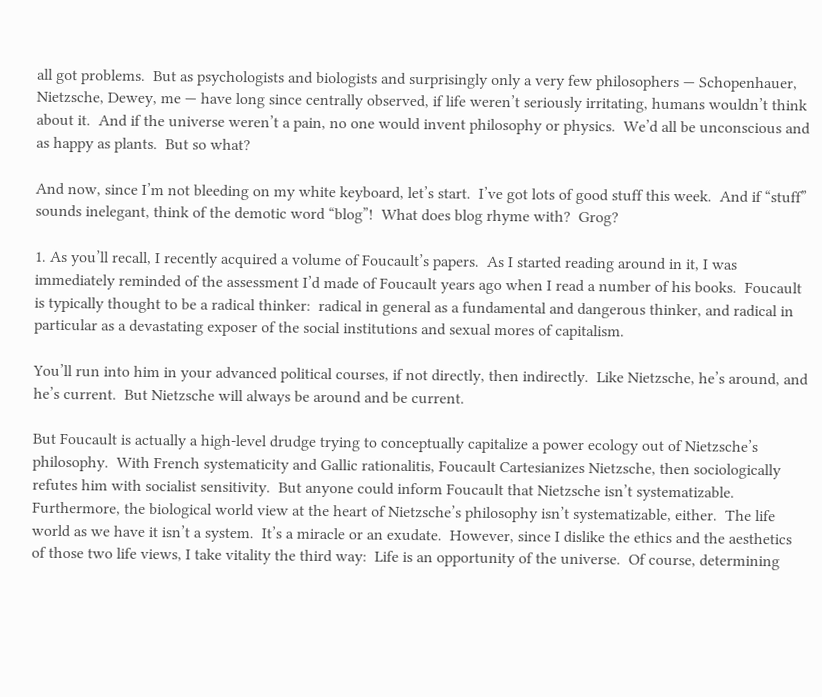all got problems.  But as psychologists and biologists and surprisingly only a very few philosophers — Schopenhauer, Nietzsche, Dewey, me — have long since centrally observed, if life weren’t seriously irritating, humans wouldn’t think about it.  And if the universe weren’t a pain, no one would invent philosophy or physics.  We’d all be unconscious and as happy as plants.  But so what?

And now, since I’m not bleeding on my white keyboard, let’s start.  I’ve got lots of good stuff this week.  And if “stuff” sounds inelegant, think of the demotic word “blog”!  What does blog rhyme with?  Grog?

1. As you’ll recall, I recently acquired a volume of Foucault’s papers.  As I started reading around in it, I was immediately reminded of the assessment I’d made of Foucault years ago when I read a number of his books.  Foucault is typically thought to be a radical thinker:  radical in general as a fundamental and dangerous thinker, and radical in particular as a devastating exposer of the social institutions and sexual mores of capitalism.

You’ll run into him in your advanced political courses, if not directly, then indirectly.  Like Nietzsche, he’s around, and he’s current.  But Nietzsche will always be around and be current.

But Foucault is actually a high-level drudge trying to conceptually capitalize a power ecology out of Nietzsche’s philosophy.  With French systematicity and Gallic rationalitis, Foucault Cartesianizes Nietzsche, then sociologically refutes him with socialist sensitivity.  But anyone could inform Foucault that Nietzsche isn’t systematizable.  Furthermore, the biological world view at the heart of Nietzsche’s philosophy isn’t systematizable, either.  The life world as we have it isn’t a system.  It’s a miracle or an exudate.  However, since I dislike the ethics and the aesthetics of those two life views, I take vitality the third way:  Life is an opportunity of the universe.  Of course, determining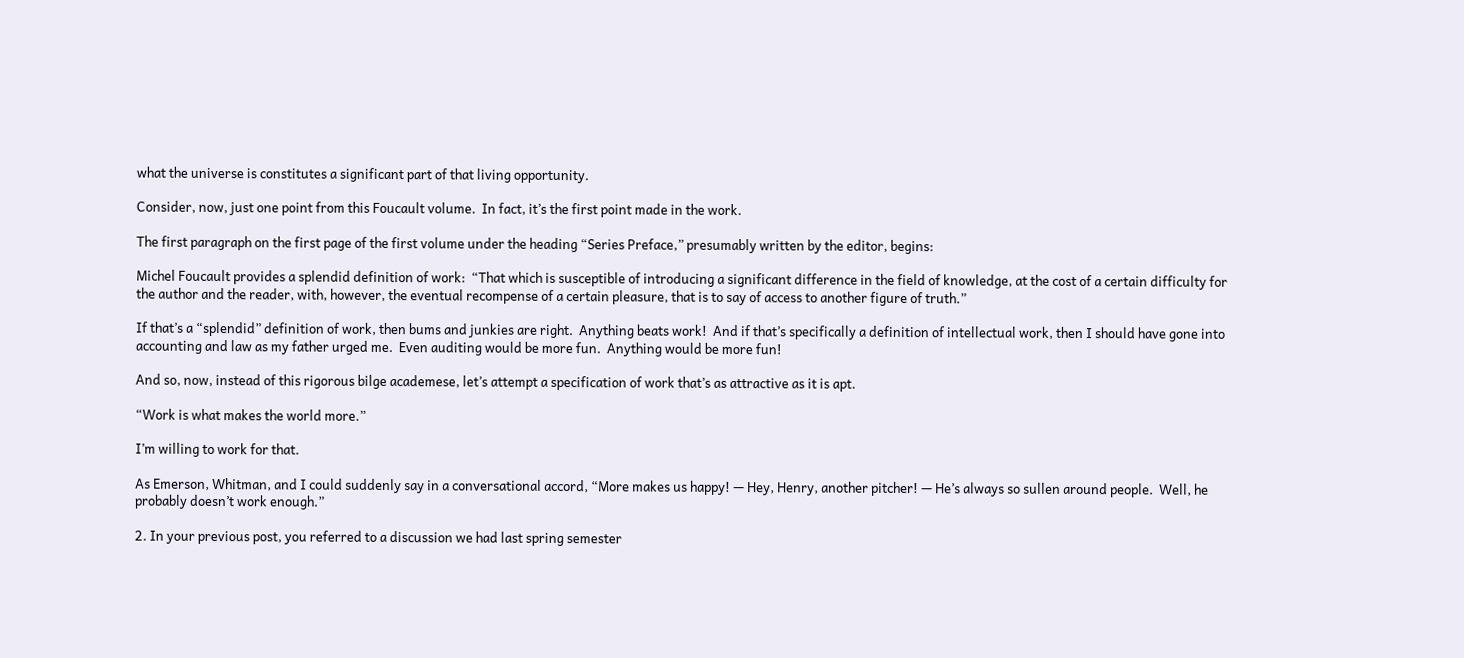what the universe is constitutes a significant part of that living opportunity.

Consider, now, just one point from this Foucault volume.  In fact, it’s the first point made in the work.

The first paragraph on the first page of the first volume under the heading “Series Preface,” presumably written by the editor, begins:

Michel Foucault provides a splendid definition of work:  “That which is susceptible of introducing a significant difference in the field of knowledge, at the cost of a certain difficulty for the author and the reader, with, however, the eventual recompense of a certain pleasure, that is to say of access to another figure of truth.”

If that’s a “splendid” definition of work, then bums and junkies are right.  Anything beats work!  And if that’s specifically a definition of intellectual work, then I should have gone into accounting and law as my father urged me.  Even auditing would be more fun.  Anything would be more fun!

And so, now, instead of this rigorous bilge academese, let’s attempt a specification of work that’s as attractive as it is apt.

“Work is what makes the world more.”

I’m willing to work for that.

As Emerson, Whitman, and I could suddenly say in a conversational accord, “More makes us happy! — Hey, Henry, another pitcher! — He’s always so sullen around people.  Well, he probably doesn’t work enough.”

2. In your previous post, you referred to a discussion we had last spring semester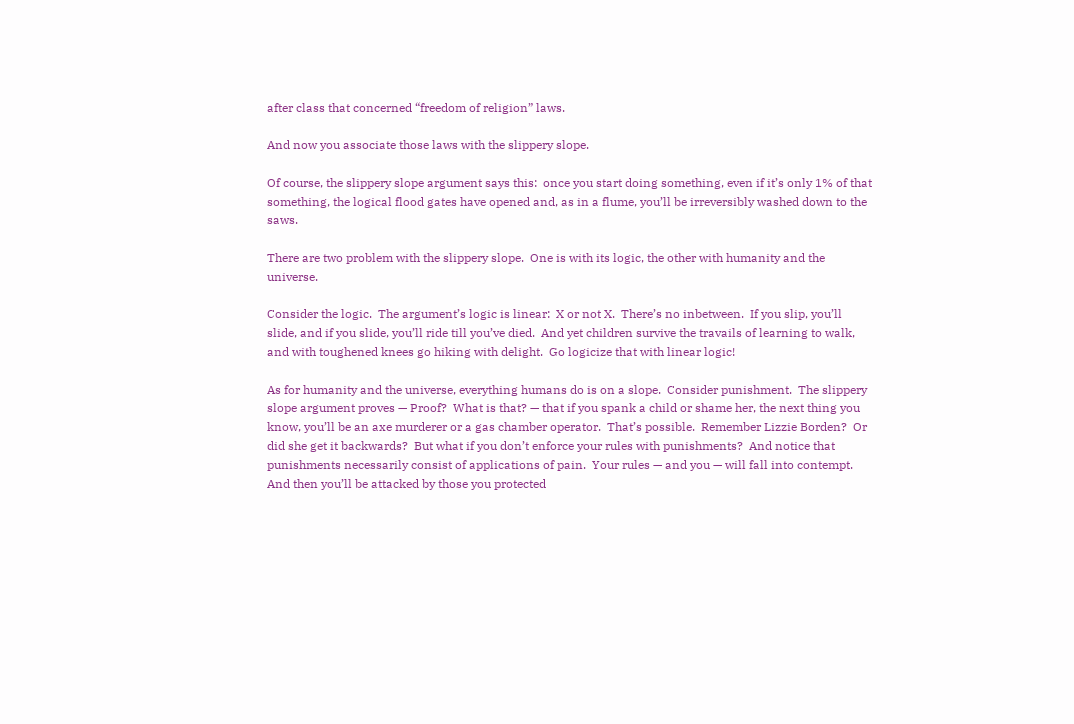after class that concerned “freedom of religion” laws.

And now you associate those laws with the slippery slope.

Of course, the slippery slope argument says this:  once you start doing something, even if it’s only 1% of that something, the logical flood gates have opened and, as in a flume, you’ll be irreversibly washed down to the saws.

There are two problem with the slippery slope.  One is with its logic, the other with humanity and the universe.

Consider the logic.  The argument’s logic is linear:  X or not X.  There’s no inbetween.  If you slip, you’ll slide, and if you slide, you’ll ride till you’ve died.  And yet children survive the travails of learning to walk, and with toughened knees go hiking with delight.  Go logicize that with linear logic!

As for humanity and the universe, everything humans do is on a slope.  Consider punishment.  The slippery slope argument proves — Proof?  What is that? — that if you spank a child or shame her, the next thing you know, you’ll be an axe murderer or a gas chamber operator.  That’s possible.  Remember Lizzie Borden?  Or did she get it backwards?  But what if you don’t enforce your rules with punishments?  And notice that punishments necessarily consist of applications of pain.  Your rules — and you — will fall into contempt.  And then you’ll be attacked by those you protected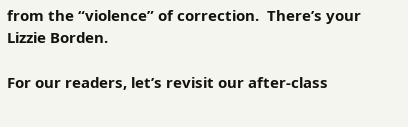from the “violence” of correction.  There’s your Lizzie Borden.

For our readers, let’s revisit our after-class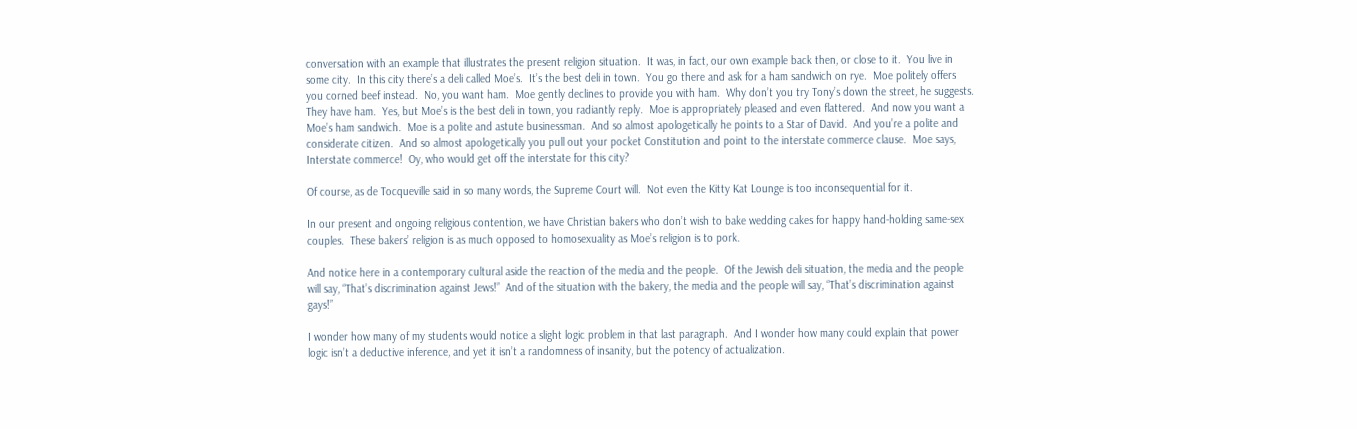conversation with an example that illustrates the present religion situation.  It was, in fact, our own example back then, or close to it.  You live in some city.  In this city there’s a deli called Moe’s.  It’s the best deli in town.  You go there and ask for a ham sandwich on rye.  Moe politely offers you corned beef instead.  No, you want ham.  Moe gently declines to provide you with ham.  Why don’t you try Tony’s down the street, he suggests.  They have ham.  Yes, but Moe’s is the best deli in town, you radiantly reply.  Moe is appropriately pleased and even flattered.  And now you want a Moe’s ham sandwich.  Moe is a polite and astute businessman.  And so almost apologetically he points to a Star of David.  And you’re a polite and considerate citizen.  And so almost apologetically you pull out your pocket Constitution and point to the interstate commerce clause.  Moe says, Interstate commerce!  Oy, who would get off the interstate for this city?

Of course, as de Tocqueville said in so many words, the Supreme Court will.  Not even the Kitty Kat Lounge is too inconsequential for it.

In our present and ongoing religious contention, we have Christian bakers who don’t wish to bake wedding cakes for happy hand-holding same-sex couples.  These bakers’ religion is as much opposed to homosexuality as Moe’s religion is to pork.

And notice here in a contemporary cultural aside the reaction of the media and the people.  Of the Jewish deli situation, the media and the people will say, “That’s discrimination against Jews!”  And of the situation with the bakery, the media and the people will say, “That’s discrimination against gays!”

I wonder how many of my students would notice a slight logic problem in that last paragraph.  And I wonder how many could explain that power logic isn’t a deductive inference, and yet it isn’t a randomness of insanity, but the potency of actualization.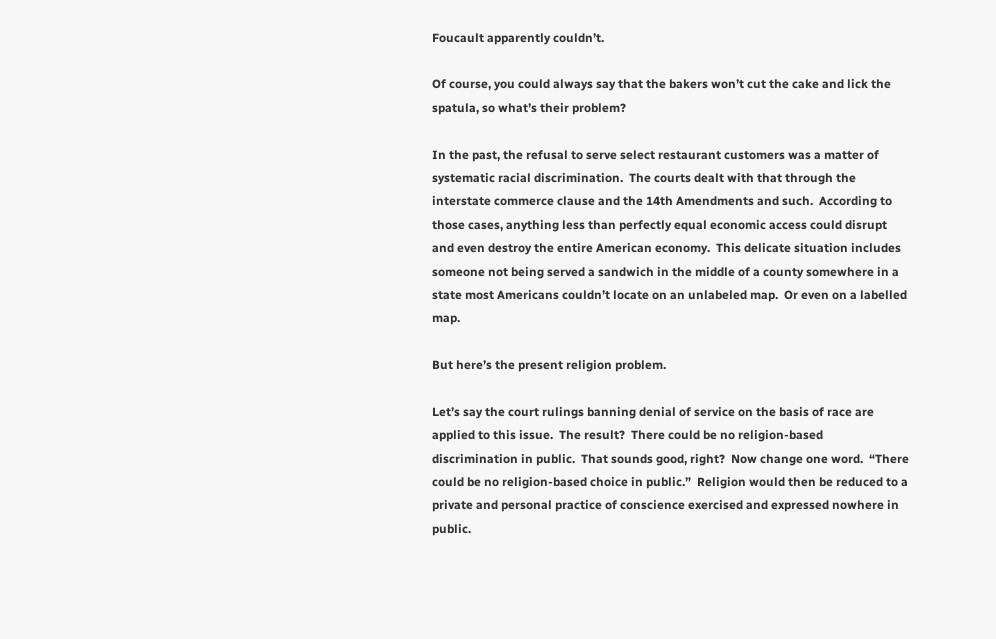Foucault apparently couldn’t.

Of course, you could always say that the bakers won’t cut the cake and lick the spatula, so what’s their problem?

In the past, the refusal to serve select restaurant customers was a matter of systematic racial discrimination.  The courts dealt with that through the interstate commerce clause and the 14th Amendments and such.  According to those cases, anything less than perfectly equal economic access could disrupt and even destroy the entire American economy.  This delicate situation includes someone not being served a sandwich in the middle of a county somewhere in a state most Americans couldn’t locate on an unlabeled map.  Or even on a labelled map.

But here’s the present religion problem.

Let’s say the court rulings banning denial of service on the basis of race are applied to this issue.  The result?  There could be no religion-based discrimination in public.  That sounds good, right?  Now change one word.  “There could be no religion-based choice in public.”  Religion would then be reduced to a private and personal practice of conscience exercised and expressed nowhere in public.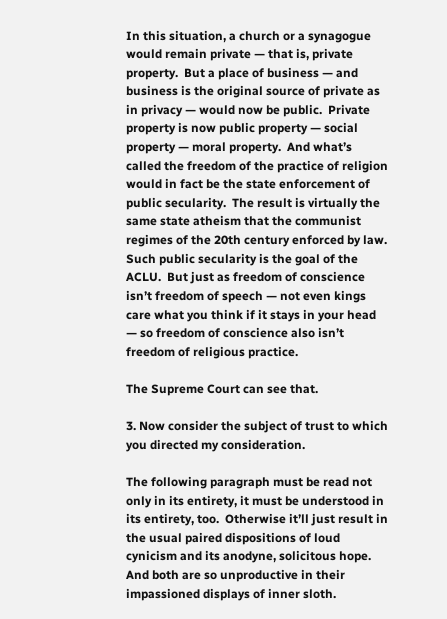In this situation, a church or a synagogue would remain private — that is, private property.  But a place of business — and business is the original source of private as in privacy — would now be public.  Private property is now public property — social property — moral property.  And what’s called the freedom of the practice of religion would in fact be the state enforcement of public secularity.  The result is virtually the same state atheism that the communist regimes of the 20th century enforced by law.  Such public secularity is the goal of the ACLU.  But just as freedom of conscience isn’t freedom of speech — not even kings care what you think if it stays in your head — so freedom of conscience also isn’t freedom of religious practice.

The Supreme Court can see that.

3. Now consider the subject of trust to which you directed my consideration.

The following paragraph must be read not only in its entirety, it must be understood in its entirety, too.  Otherwise it’ll just result in the usual paired dispositions of loud cynicism and its anodyne, solicitous hope.  And both are so unproductive in their impassioned displays of inner sloth.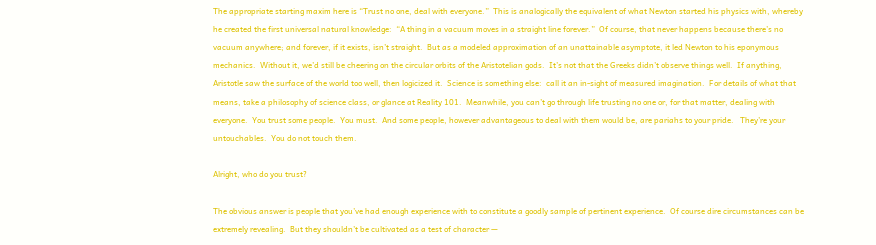The appropriate starting maxim here is “Trust no one, deal with everyone.”  This is analogically the equivalent of what Newton started his physics with, whereby he created the first universal natural knowledge:  “A thing in a vacuum moves in a straight line forever.”  Of course, that never happens because there’s no vacuum anywhere; and forever, if it exists, isn’t straight.  But as a modeled approximation of an unattainable asymptote, it led Newton to his eponymous mechanics.  Without it, we’d still be cheering on the circular orbits of the Aristotelian gods.  It’s not that the Greeks didn’t observe things well.  If anything, Aristotle saw the surface of the world too well, then logicized it.  Science is something else:  call it an in-sight of measured imagination.  For details of what that means, take a philosophy of science class, or glance at Reality 101.  Meanwhile, you can’t go through life trusting no one or, for that matter, dealing with everyone.  You trust some people.  You must.  And some people, however advantageous to deal with them would be, are pariahs to your pride.   They’re your untouchables.  You do not touch them.

Alright, who do you trust?

The obvious answer is people that you’ve had enough experience with to constitute a goodly sample of pertinent experience.  Of course dire circumstances can be extremely revealing.  But they shouldn’t be cultivated as a test of character —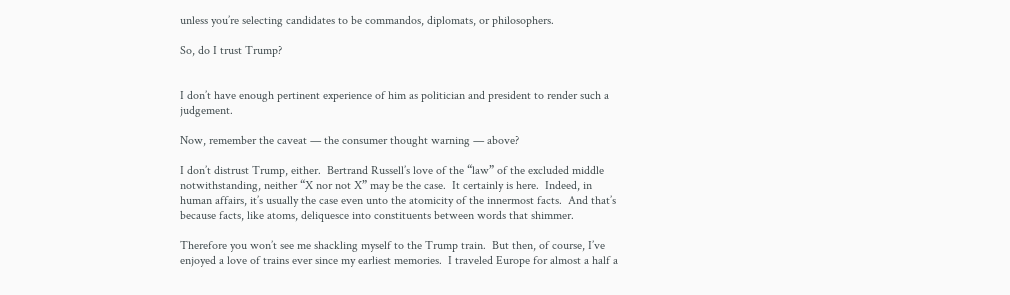unless you’re selecting candidates to be commandos, diplomats, or philosophers.

So, do I trust Trump?


I don’t have enough pertinent experience of him as politician and president to render such a judgement.

Now, remember the caveat — the consumer thought warning — above?

I don’t distrust Trump, either.  Bertrand Russell’s love of the “law” of the excluded middle notwithstanding, neither “X nor not X” may be the case.  It certainly is here.  Indeed, in human affairs, it’s usually the case even unto the atomicity of the innermost facts.  And that’s because facts, like atoms, deliquesce into constituents between words that shimmer.

Therefore you won’t see me shackling myself to the Trump train.  But then, of course, I’ve enjoyed a love of trains ever since my earliest memories.  I traveled Europe for almost a half a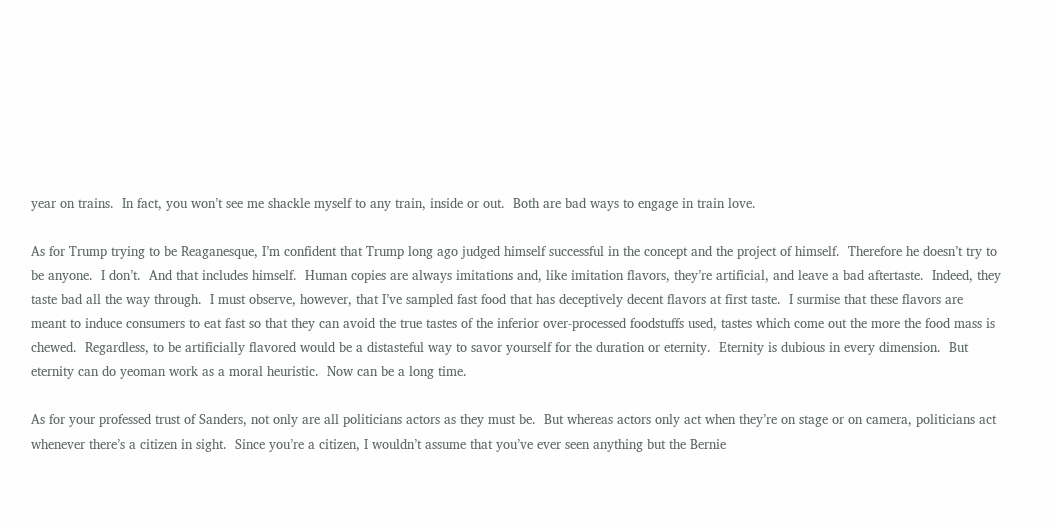year on trains.  In fact, you won’t see me shackle myself to any train, inside or out.  Both are bad ways to engage in train love.

As for Trump trying to be Reaganesque, I’m confident that Trump long ago judged himself successful in the concept and the project of himself.  Therefore he doesn’t try to be anyone.  I don’t.  And that includes himself.  Human copies are always imitations and, like imitation flavors, they’re artificial, and leave a bad aftertaste.  Indeed, they taste bad all the way through.  I must observe, however, that I’ve sampled fast food that has deceptively decent flavors at first taste.  I surmise that these flavors are meant to induce consumers to eat fast so that they can avoid the true tastes of the inferior over-processed foodstuffs used, tastes which come out the more the food mass is chewed.  Regardless, to be artificially flavored would be a distasteful way to savor yourself for the duration or eternity.  Eternity is dubious in every dimension.  But eternity can do yeoman work as a moral heuristic.  Now can be a long time.

As for your professed trust of Sanders, not only are all politicians actors as they must be.  But whereas actors only act when they’re on stage or on camera, politicians act whenever there’s a citizen in sight.  Since you’re a citizen, I wouldn’t assume that you’ve ever seen anything but the Bernie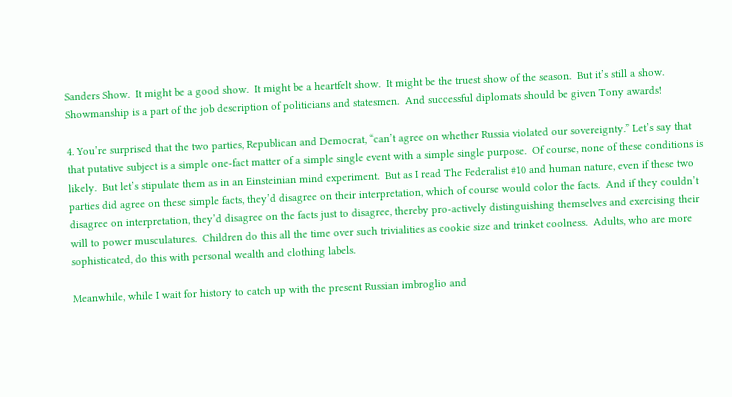Sanders Show.  It might be a good show.  It might be a heartfelt show.  It might be the truest show of the season.  But it’s still a show.  Showmanship is a part of the job description of politicians and statesmen.  And successful diplomats should be given Tony awards!

4. You’re surprised that the two parties, Republican and Democrat, “can’t agree on whether Russia violated our sovereignty.” Let’s say that that putative subject is a simple one-fact matter of a simple single event with a simple single purpose.  Of course, none of these conditions is likely.  But let’s stipulate them as in an Einsteinian mind experiment.  But as I read The Federalist #10 and human nature, even if these two parties did agree on these simple facts, they’d disagree on their interpretation, which of course would color the facts.  And if they couldn’t disagree on interpretation, they’d disagree on the facts just to disagree, thereby pro-actively distinguishing themselves and exercising their will to power musculatures.  Children do this all the time over such trivialities as cookie size and trinket coolness.  Adults, who are more sophisticated, do this with personal wealth and clothing labels.

Meanwhile, while I wait for history to catch up with the present Russian imbroglio and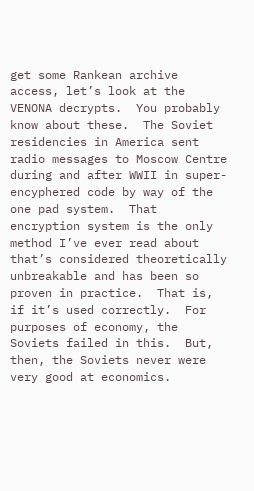get some Rankean archive access, let’s look at the VENONA decrypts.  You probably know about these.  The Soviet residencies in America sent radio messages to Moscow Centre during and after WWII in super-encyphered code by way of the one pad system.  That encryption system is the only method I’ve ever read about that’s considered theoretically unbreakable and has been so proven in practice.  That is, if it’s used correctly.  For purposes of economy, the Soviets failed in this.  But, then, the Soviets never were very good at economics.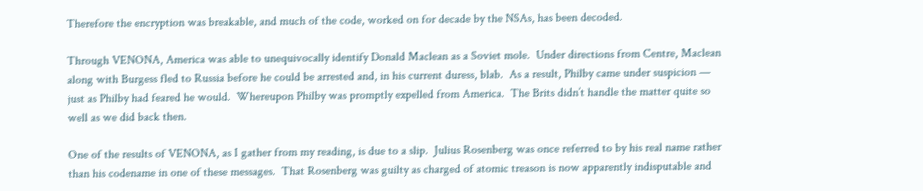Therefore the encryption was breakable, and much of the code, worked on for decade by the NSAs, has been decoded.

Through VENONA, America was able to unequivocally identify Donald Maclean as a Soviet mole.  Under directions from Centre, Maclean along with Burgess fled to Russia before he could be arrested and, in his current duress, blab.  As a result, Philby came under suspicion — just as Philby had feared he would.  Whereupon Philby was promptly expelled from America.  The Brits didn’t handle the matter quite so well as we did back then.

One of the results of VENONA, as I gather from my reading, is due to a slip.  Julius Rosenberg was once referred to by his real name rather than his codename in one of these messages.  That Rosenberg was guilty as charged of atomic treason is now apparently indisputable and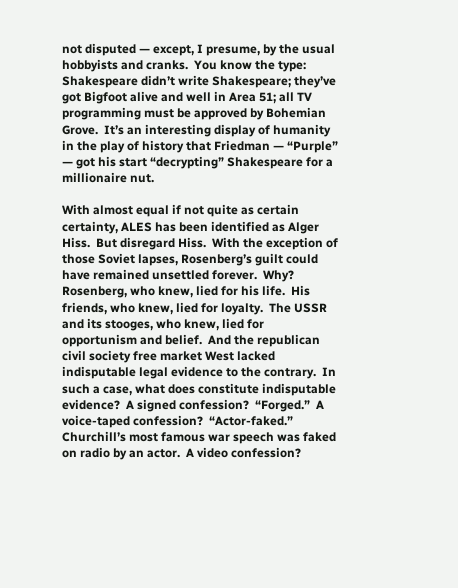not disputed — except, I presume, by the usual hobbyists and cranks.  You know the type:  Shakespeare didn’t write Shakespeare; they’ve got Bigfoot alive and well in Area 51; all TV programming must be approved by Bohemian Grove.  It’s an interesting display of humanity in the play of history that Friedman — “Purple” — got his start “decrypting” Shakespeare for a millionaire nut.

With almost equal if not quite as certain certainty, ALES has been identified as Alger Hiss.  But disregard Hiss.  With the exception of those Soviet lapses, Rosenberg’s guilt could have remained unsettled forever.  Why?  Rosenberg, who knew, lied for his life.  His friends, who knew, lied for loyalty.  The USSR and its stooges, who knew, lied for opportunism and belief.  And the republican civil society free market West lacked indisputable legal evidence to the contrary.  In such a case, what does constitute indisputable evidence?  A signed confession?  “Forged.”  A voice-taped confession?  “Actor-faked.”  Churchill’s most famous war speech was faked on radio by an actor.  A video confession?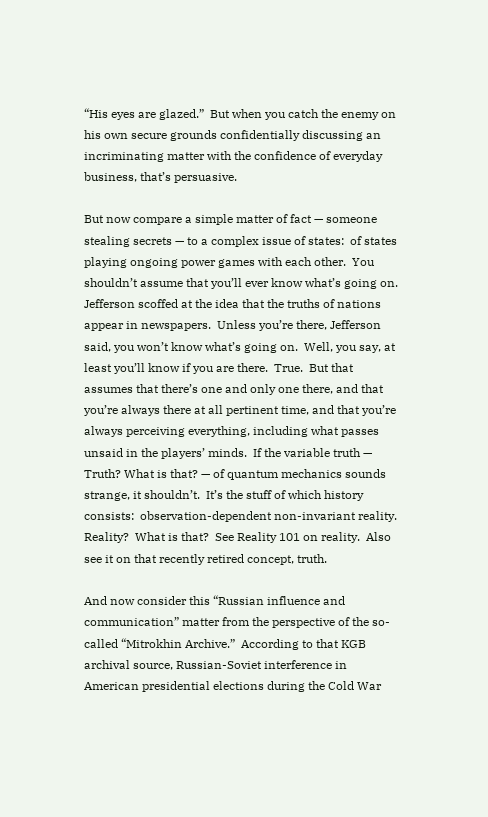“His eyes are glazed.”  But when you catch the enemy on his own secure grounds confidentially discussing an incriminating matter with the confidence of everyday business, that’s persuasive.

But now compare a simple matter of fact — someone stealing secrets — to a complex issue of states:  of states playing ongoing power games with each other.  You shouldn’t assume that you’ll ever know what’s going on.  Jefferson scoffed at the idea that the truths of nations appear in newspapers.  Unless you’re there, Jefferson said, you won’t know what’s going on.  Well, you say, at least you’ll know if you are there.  True.  But that assumes that there’s one and only one there, and that you’re always there at all pertinent time, and that you’re always perceiving everything, including what passes unsaid in the players’ minds.  If the variable truth — Truth? What is that? — of quantum mechanics sounds strange, it shouldn’t.  It’s the stuff of which history consists:  observation-dependent non-invariant reality.  Reality?  What is that?  See Reality 101 on reality.  Also see it on that recently retired concept, truth.

And now consider this “Russian influence and communication” matter from the perspective of the so-called “Mitrokhin Archive.”  According to that KGB archival source, Russian-Soviet interference in American presidential elections during the Cold War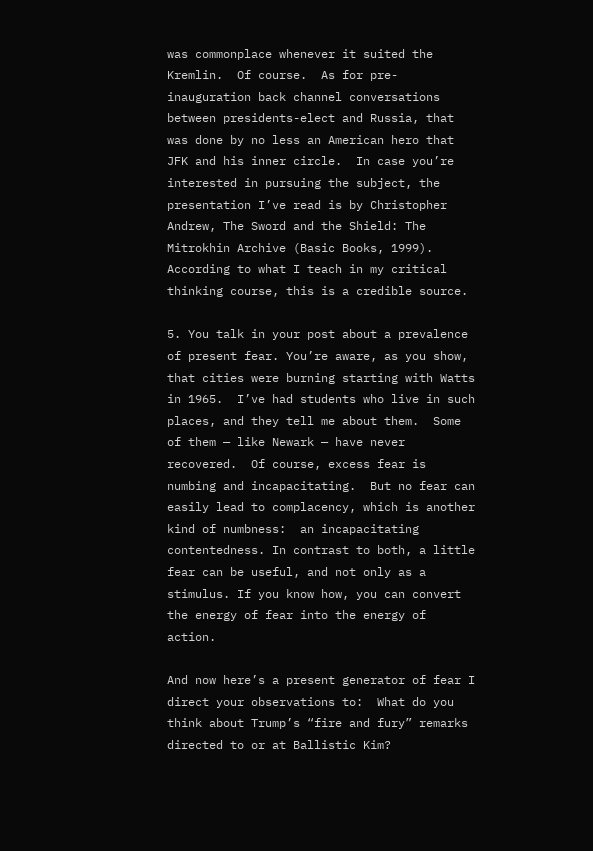was commonplace whenever it suited the Kremlin.  Of course.  As for pre-inauguration back channel conversations between presidents-elect and Russia, that was done by no less an American hero that JFK and his inner circle.  In case you’re interested in pursuing the subject, the presentation I’ve read is by Christopher Andrew, The Sword and the Shield: The Mitrokhin Archive (Basic Books, 1999).  According to what I teach in my critical thinking course, this is a credible source.

5. You talk in your post about a prevalence of present fear. You’re aware, as you show, that cities were burning starting with Watts in 1965.  I’ve had students who live in such places, and they tell me about them.  Some of them — like Newark — have never recovered.  Of course, excess fear is numbing and incapacitating.  But no fear can easily lead to complacency, which is another kind of numbness:  an incapacitating contentedness. In contrast to both, a little fear can be useful, and not only as a stimulus. If you know how, you can convert the energy of fear into the energy of action.

And now here’s a present generator of fear I direct your observations to:  What do you think about Trump’s “fire and fury” remarks directed to or at Ballistic Kim?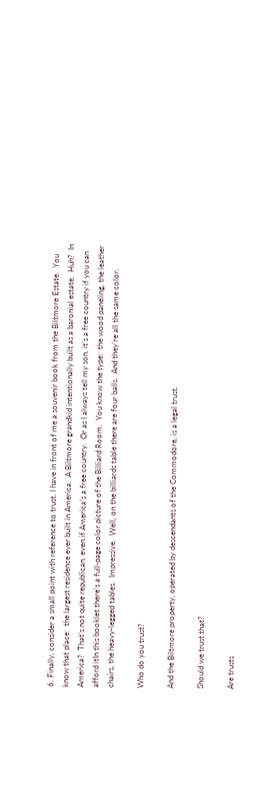6. Finally, consider a small point with reference to trust. I have in front of me a souvenir book from the Biltmore Estate.  You know that place:  the largest residence ever built in America.  A Biltmore grandkid intentionally built as a baronial estate.  Huh?  In America?  That’s not quite republican, even if America’s a free country.  Or as I always tell my son, it’s a free country if you can afford itIn this booklet there’s a full-page color picture of the Billiard Room.  You know the type:  the wood paneling, the leather chairs, the heavy-legged tables.  Impressive.  Well, on the billiards table there are four balls.  And they’re all the same color.

Who do you trust?

And the Biltmore property, operated by descendants of the Commodore, is a legal trust.

Should we trust that?

Are trusts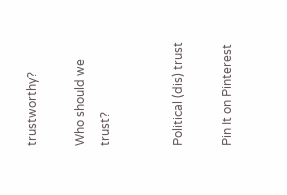trustworthy?

Who should we trust?


Political (dis) trust

Pin It on Pinterest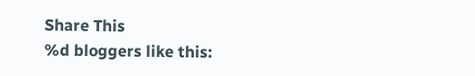Share This
%d bloggers like this: